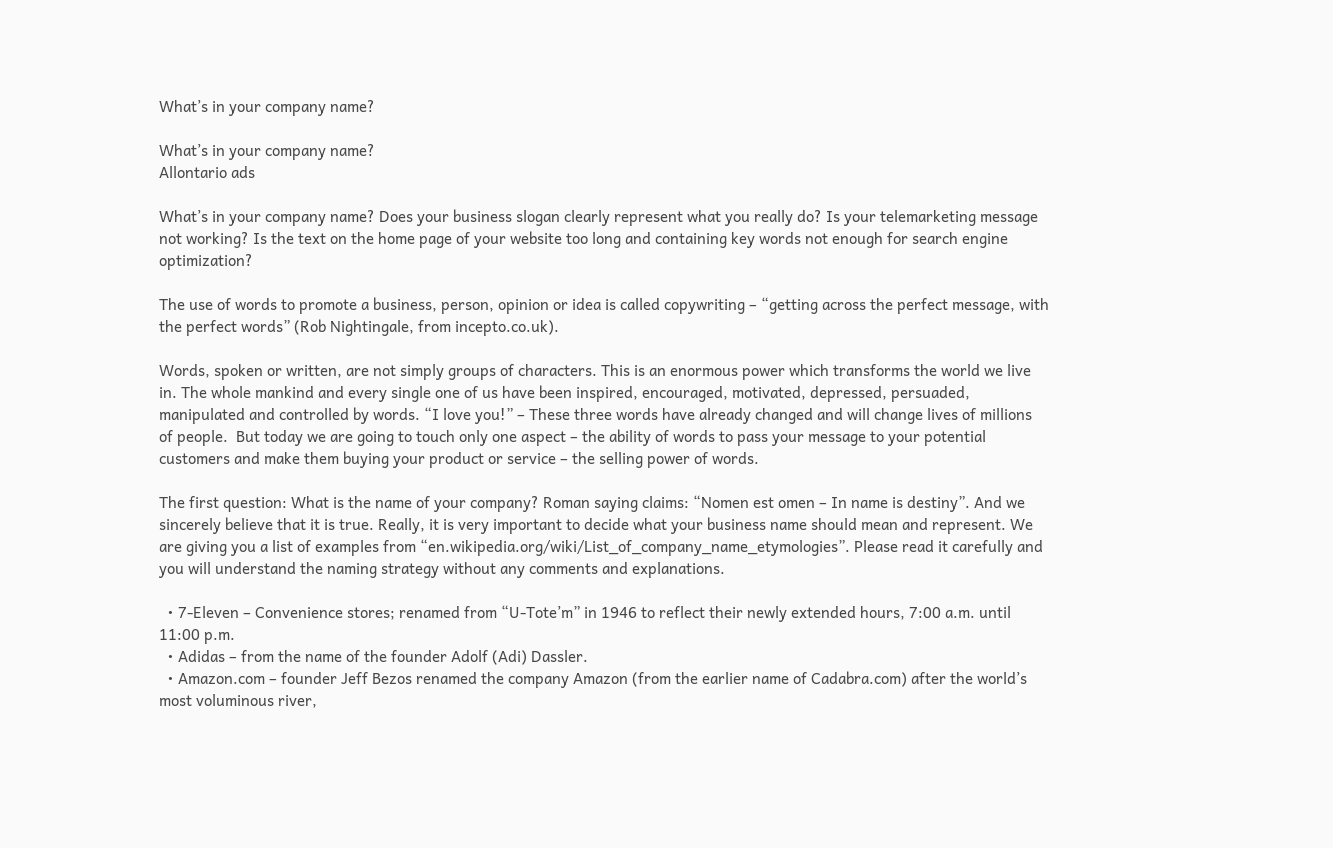What’s in your company name?

What’s in your company name?
Allontario ads

What’s in your company name? Does your business slogan clearly represent what you really do? Is your telemarketing message not working? Is the text on the home page of your website too long and containing key words not enough for search engine optimization?

The use of words to promote a business, person, opinion or idea is called copywriting – “getting across the perfect message, with the perfect words” (Rob Nightingale, from incepto.co.uk).

Words, spoken or written, are not simply groups of characters. This is an enormous power which transforms the world we live in. The whole mankind and every single one of us have been inspired, encouraged, motivated, depressed, persuaded, manipulated and controlled by words. “I love you!” – These three words have already changed and will change lives of millions of people.  But today we are going to touch only one aspect – the ability of words to pass your message to your potential customers and make them buying your product or service – the selling power of words.

The first question: What is the name of your company? Roman saying claims: “Nomen est omen – In name is destiny”. And we sincerely believe that it is true. Really, it is very important to decide what your business name should mean and represent. We are giving you a list of examples from “en.wikipedia.org/wiki/List_of_company_name_etymologies”. Please read it carefully and you will understand the naming strategy without any comments and explanations.

  • 7-Eleven – Convenience stores; renamed from “U-Tote’m” in 1946 to reflect their newly extended hours, 7:00 a.m. until 11:00 p.m.
  • Adidas – from the name of the founder Adolf (Adi) Dassler.
  • Amazon.com – founder Jeff Bezos renamed the company Amazon (from the earlier name of Cadabra.com) after the world’s most voluminous river,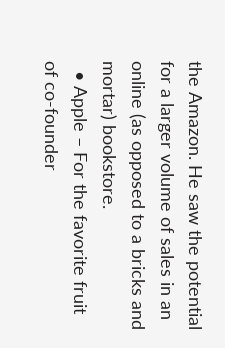the Amazon. He saw the potential for a larger volume of sales in an online (as opposed to a bricks and mortar) bookstore.
  • Apple – For the favorite fruit of co-founder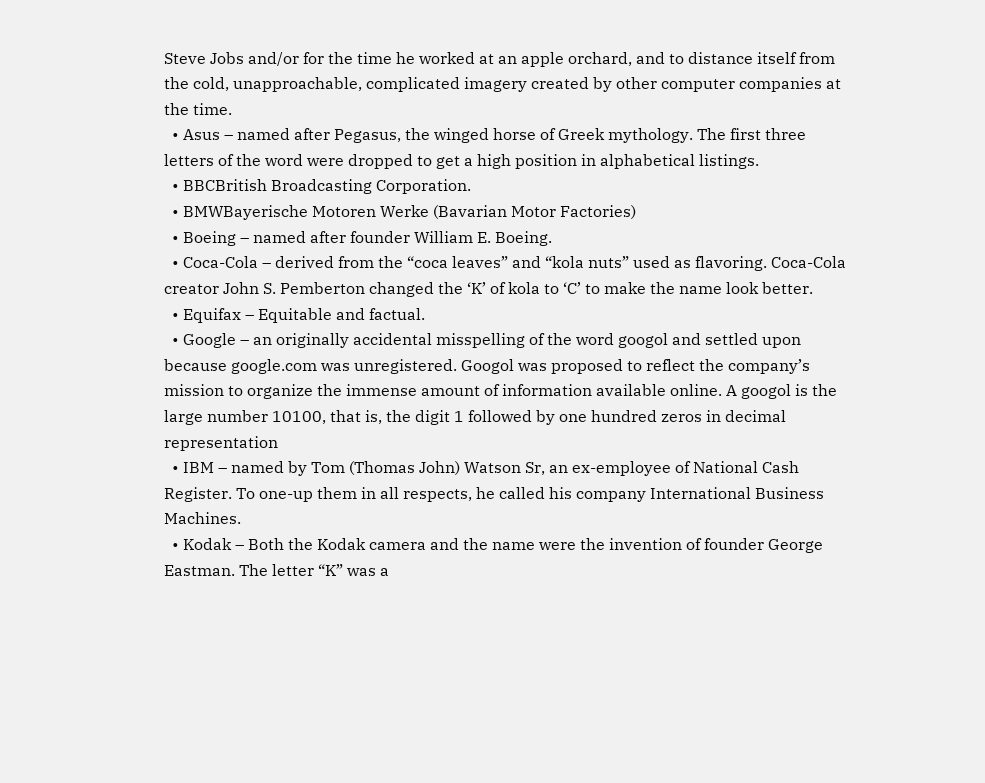Steve Jobs and/or for the time he worked at an apple orchard, and to distance itself from the cold, unapproachable, complicated imagery created by other computer companies at the time.
  • Asus – named after Pegasus, the winged horse of Greek mythology. The first three letters of the word were dropped to get a high position in alphabetical listings.
  • BBCBritish Broadcasting Corporation.
  • BMWBayerische Motoren Werke (Bavarian Motor Factories)
  • Boeing – named after founder William E. Boeing.
  • Coca-Cola – derived from the “coca leaves” and “kola nuts” used as flavoring. Coca-Cola creator John S. Pemberton changed the ‘K’ of kola to ‘C’ to make the name look better.
  • Equifax – Equitable and factual.
  • Google – an originally accidental misspelling of the word googol and settled upon because google.com was unregistered. Googol was proposed to reflect the company’s mission to organize the immense amount of information available online. A googol is the large number 10100, that is, the digit 1 followed by one hundred zeros in decimal representation
  • IBM – named by Tom (Thomas John) Watson Sr, an ex-employee of National Cash Register. To one-up them in all respects, he called his company International Business Machines.
  • Kodak – Both the Kodak camera and the name were the invention of founder George Eastman. The letter “K” was a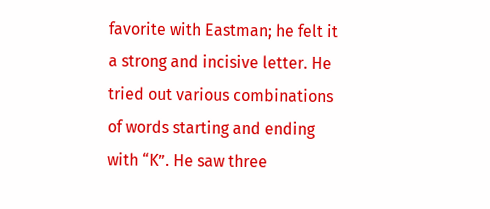favorite with Eastman; he felt it a strong and incisive letter. He tried out various combinations of words starting and ending with “K”. He saw three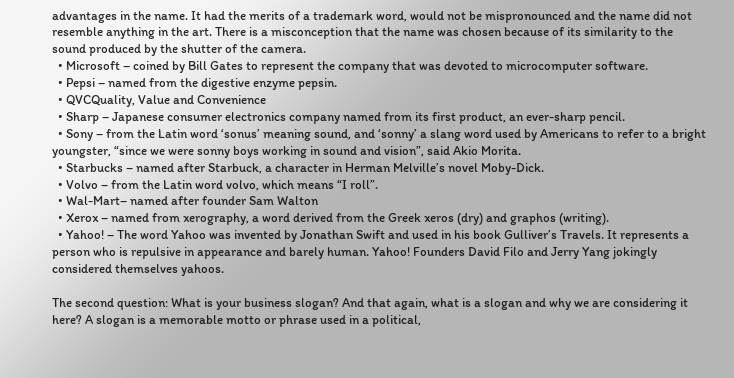advantages in the name. It had the merits of a trademark word, would not be mispronounced and the name did not resemble anything in the art. There is a misconception that the name was chosen because of its similarity to the sound produced by the shutter of the camera.
  • Microsoft – coined by Bill Gates to represent the company that was devoted to microcomputer software.
  • Pepsi – named from the digestive enzyme pepsin.
  • QVCQuality, Value and Convenience
  • Sharp – Japanese consumer electronics company named from its first product, an ever-sharp pencil.
  • Sony – from the Latin word ‘sonus’ meaning sound, and ‘sonny’ a slang word used by Americans to refer to a bright youngster, “since we were sonny boys working in sound and vision”, said Akio Morita.
  • Starbucks – named after Starbuck, a character in Herman Melville’s novel Moby-Dick.
  • Volvo – from the Latin word volvo, which means “I roll”.
  • Wal-Mart– named after founder Sam Walton
  • Xerox – named from xerography, a word derived from the Greek xeros (dry) and graphos (writing).
  • Yahoo! – The word Yahoo was invented by Jonathan Swift and used in his book Gulliver’s Travels. It represents a person who is repulsive in appearance and barely human. Yahoo! Founders David Filo and Jerry Yang jokingly considered themselves yahoos.

The second question: What is your business slogan? And that again, what is a slogan and why we are considering it here? A slogan is a memorable motto or phrase used in a political,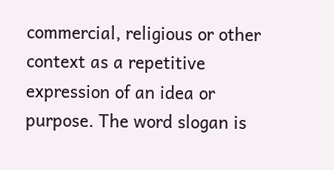commercial, religious or other context as a repetitive expression of an idea or purpose. The word slogan is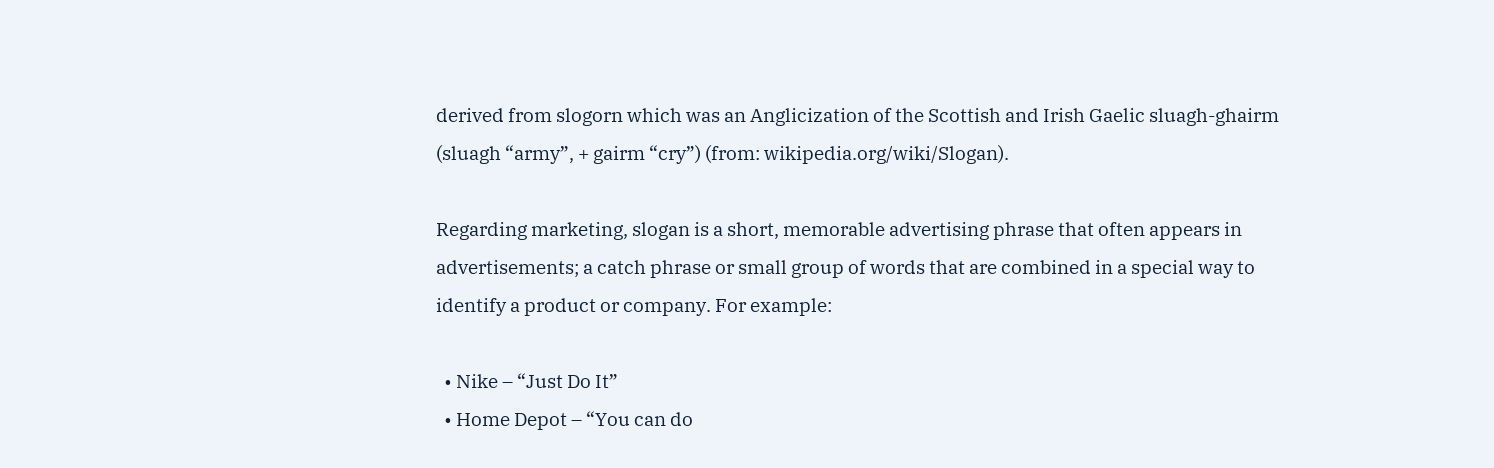derived from slogorn which was an Anglicization of the Scottish and Irish Gaelic sluagh-ghairm (sluagh “army”, + gairm “cry”) (from: wikipedia.org/wiki/Slogan).

Regarding marketing, slogan is a short, memorable advertising phrase that often appears in advertisements; a catch phrase or small group of words that are combined in a special way to identify a product or company. For example:

  • Nike – “Just Do It”
  • Home Depot – “You can do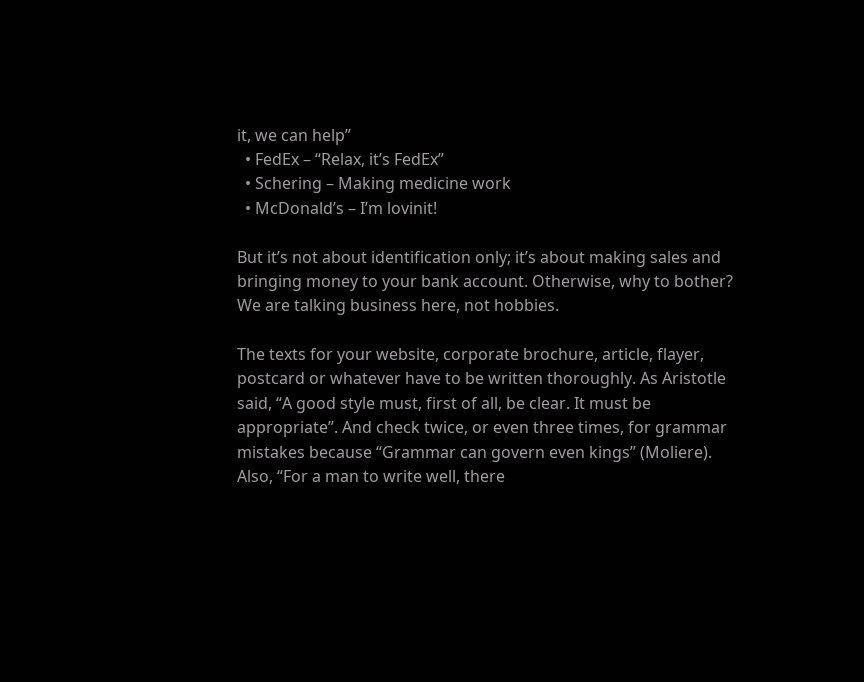it, we can help”
  • FedEx – “Relax, it’s FedEx”
  • Schering – Making medicine work
  • McDonald’s – I’m lovinit!

But it’s not about identification only; it’s about making sales and bringing money to your bank account. Otherwise, why to bother? We are talking business here, not hobbies.

The texts for your website, corporate brochure, article, flayer, postcard or whatever have to be written thoroughly. As Aristotle said, “A good style must, first of all, be clear. It must be appropriate”. And check twice, or even three times, for grammar mistakes because “Grammar can govern even kings” (Moliere). Also, “For a man to write well, there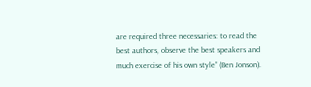are required three necessaries: to read the best authors, observe the best speakers and much exercise of his own style” (Ben Jonson).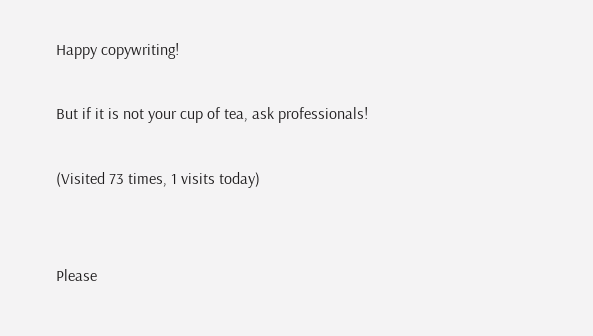Happy copywriting!

But if it is not your cup of tea, ask professionals!

(Visited 73 times, 1 visits today)


Please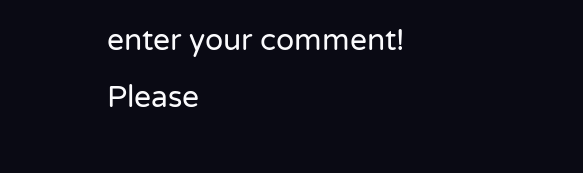enter your comment!
Please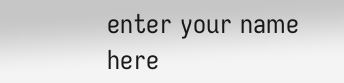enter your name here